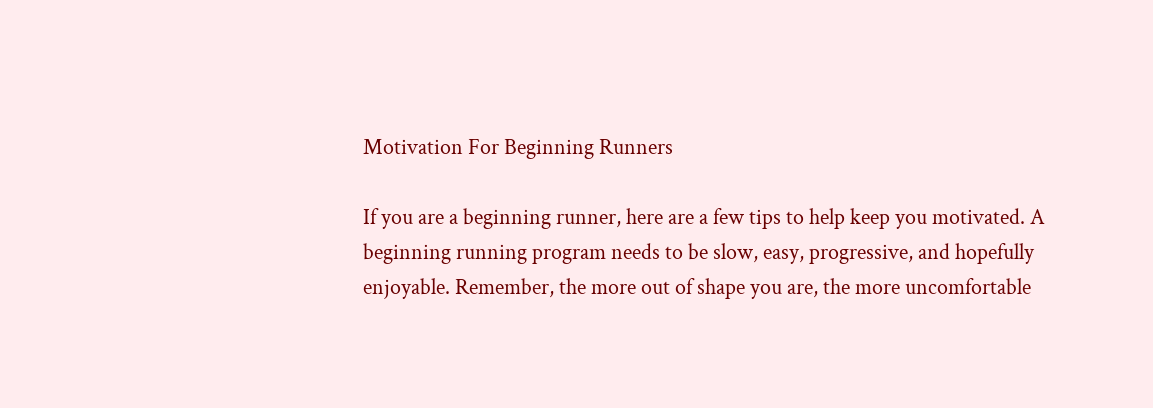Motivation For Beginning Runners

If you are a beginning runner, here are a few tips to help keep you motivated. A beginning running program needs to be slow, easy, progressive, and hopefully enjoyable. Remember, the more out of shape you are, the more uncomfortable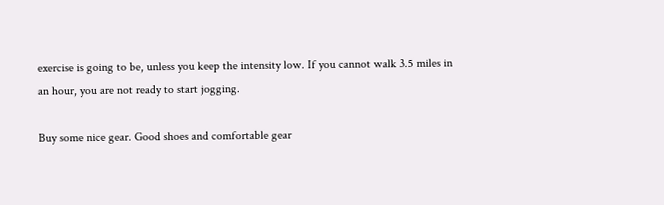exercise is going to be, unless you keep the intensity low. If you cannot walk 3.5 miles in an hour, you are not ready to start jogging.

Buy some nice gear. Good shoes and comfortable gear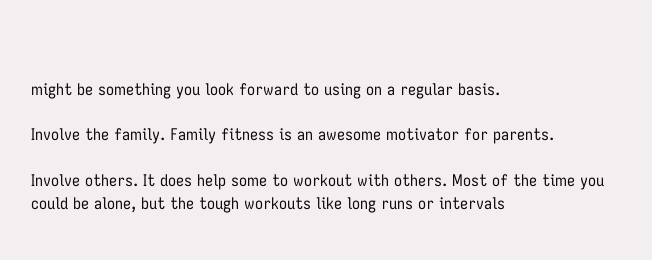might be something you look forward to using on a regular basis.

Involve the family. Family fitness is an awesome motivator for parents.

Involve others. It does help some to workout with others. Most of the time you could be alone, but the tough workouts like long runs or intervals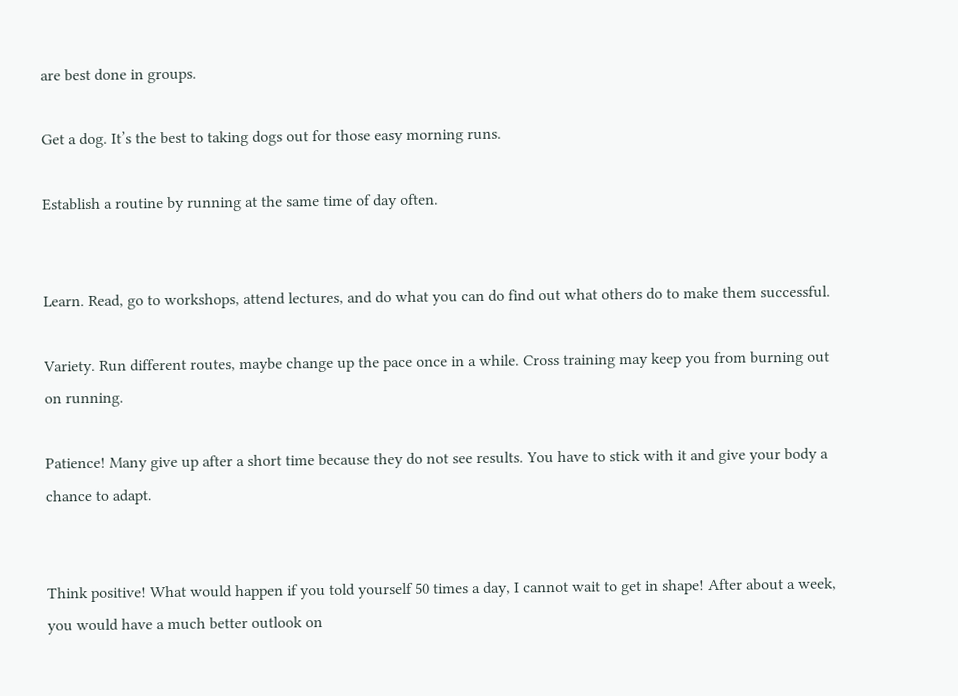are best done in groups.

Get a dog. It’s the best to taking dogs out for those easy morning runs.

Establish a routine by running at the same time of day often.


Learn. Read, go to workshops, attend lectures, and do what you can do find out what others do to make them successful.

Variety. Run different routes, maybe change up the pace once in a while. Cross training may keep you from burning out on running.

Patience! Many give up after a short time because they do not see results. You have to stick with it and give your body a chance to adapt.


Think positive! What would happen if you told yourself 50 times a day, I cannot wait to get in shape! After about a week, you would have a much better outlook on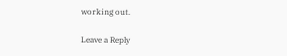working out.

Leave a Reply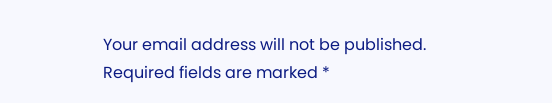Your email address will not be published. Required fields are marked *